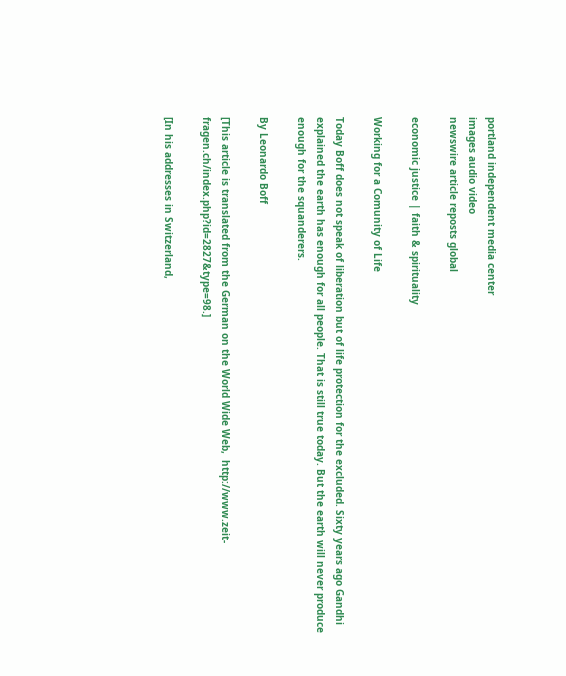portland independent media center
images audio video
newswire article reposts global

economic justice | faith & spirituality

Working for a Comunity of Life

Today Boff does not speak of liberation but of life protection for the excluded. Sixty years ago Gandhi explained the earth has enough for all people. That is still true today. But the earth will never produce enough for the squanderers.

By Leonardo Boff

[This article is translated from the German on the World Wide Web,  http://www.zeit-fragen.ch/index.php?id=2827&type=98.]

[In his addresses in Switzerland,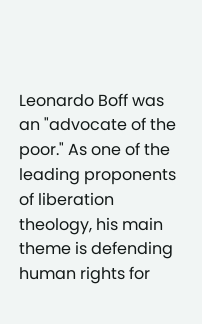Leonardo Boff was an "advocate of the poor." As one of the leading proponents of liberation theology, his main theme is defending human rights for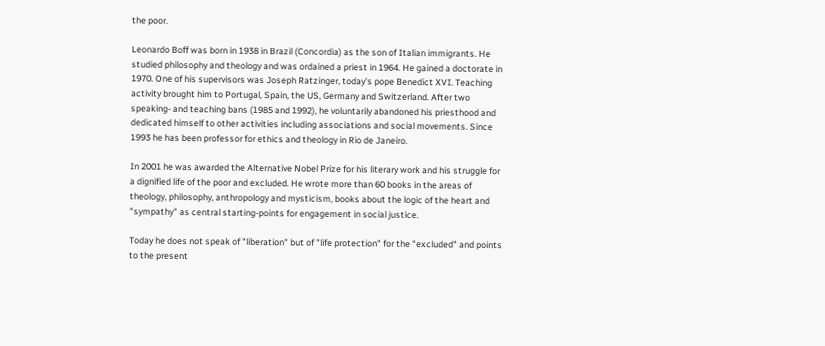the poor.

Leonardo Boff was born in 1938 in Brazil (Concordia) as the son of Italian immigrants. He studied philosophy and theology and was ordained a priest in 1964. He gained a doctorate in 1970. One of his supervisors was Joseph Ratzinger, today's pope Benedict XVI. Teaching activity brought him to Portugal, Spain, the US, Germany and Switzerland. After two speaking- and teaching bans (1985 and 1992), he voluntarily abandoned his priesthood and dedicated himself to other activities including associations and social movements. Since 1993 he has been professor for ethics and theology in Rio de Janeiro.

In 2001 he was awarded the Alternative Nobel Prize for his literary work and his struggle for a dignified life of the poor and excluded. He wrote more than 60 books in the areas of theology, philosophy, anthropology and mysticism, books about the logic of the heart and "sympathy" as central starting-points for engagement in social justice.

Today he does not speak of "liberation" but of "life protection" for the "excluded" and points to the present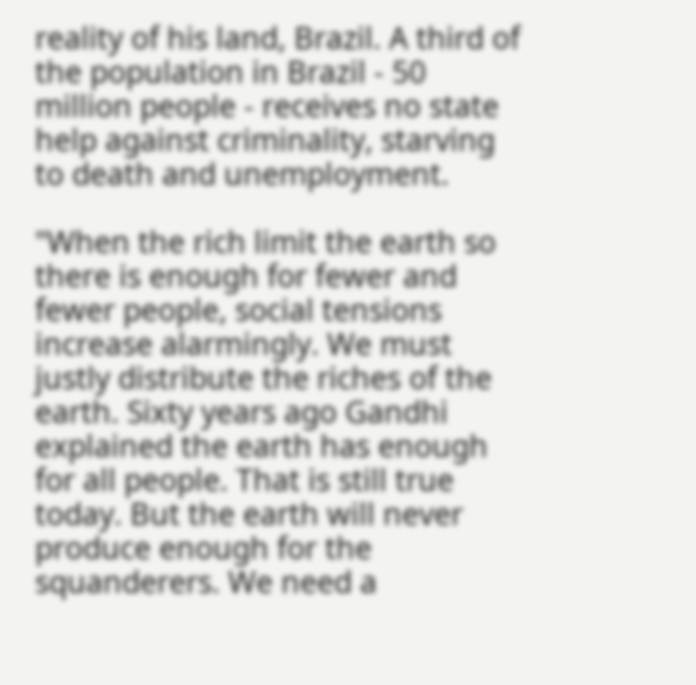reality of his land, Brazil. A third of the population in Brazil - 50 million people - receives no state help against criminality, starving to death and unemployment.

"When the rich limit the earth so there is enough for fewer and fewer people, social tensions increase alarmingly. We must justly distribute the riches of the earth. Sixty years ago Gandhi explained the earth has enough for all people. That is still true today. But the earth will never produce enough for the squanderers. We need a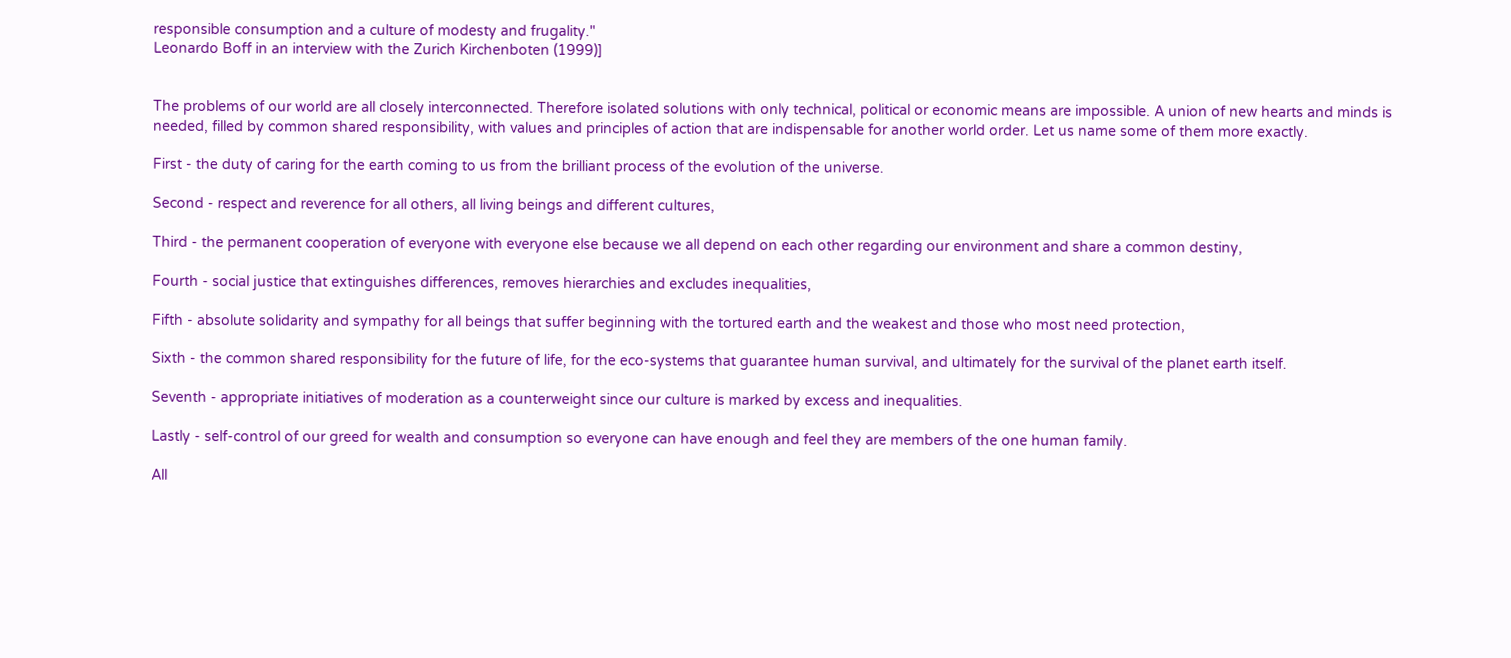responsible consumption and a culture of modesty and frugality."
Leonardo Boff in an interview with the Zurich Kirchenboten (1999)]


The problems of our world are all closely interconnected. Therefore isolated solutions with only technical, political or economic means are impossible. A union of new hearts and minds is needed, filled by common shared responsibility, with values and principles of action that are indispensable for another world order. Let us name some of them more exactly.

First - the duty of caring for the earth coming to us from the brilliant process of the evolution of the universe.

Second - respect and reverence for all others, all living beings and different cultures,

Third - the permanent cooperation of everyone with everyone else because we all depend on each other regarding our environment and share a common destiny,

Fourth - social justice that extinguishes differences, removes hierarchies and excludes inequalities,

Fifth - absolute solidarity and sympathy for all beings that suffer beginning with the tortured earth and the weakest and those who most need protection,

Sixth - the common shared responsibility for the future of life, for the eco-systems that guarantee human survival, and ultimately for the survival of the planet earth itself.

Seventh - appropriate initiatives of moderation as a counterweight since our culture is marked by excess and inequalities.

Lastly - self-control of our greed for wealth and consumption so everyone can have enough and feel they are members of the one human family.

All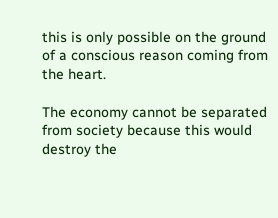this is only possible on the ground of a conscious reason coming from the heart.

The economy cannot be separated from society because this would destroy the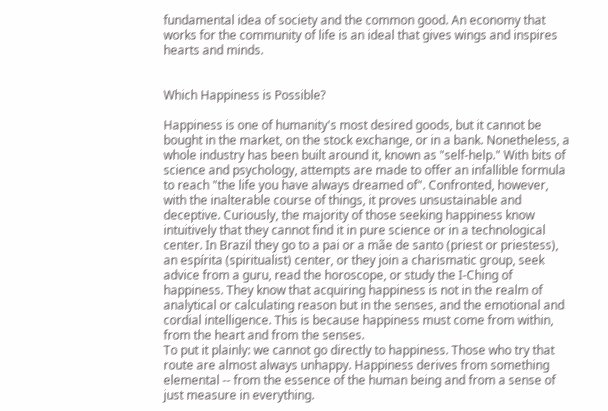fundamental idea of society and the common good. An economy that works for the community of life is an ideal that gives wings and inspires hearts and minds.


Which Happiness is Possible?

Happiness is one of humanity's most desired goods, but it cannot be bought in the market, on the stock exchange, or in a bank. Nonetheless, a whole industry has been built around it, known as "self-help." With bits of science and psychology, attempts are made to offer an infallible formula to reach "the life you have always dreamed of". Confronted, however, with the inalterable course of things, it proves unsustainable and deceptive. Curiously, the majority of those seeking happiness know intuitively that they cannot find it in pure science or in a technological center. In Brazil they go to a pai or a mãe de santo (priest or priestess), an espírita (spiritualist) center, or they join a charismatic group, seek advice from a guru, read the horoscope, or study the I-Ching of happiness. They know that acquiring happiness is not in the realm of analytical or calculating reason but in the senses, and the emotional and cordial intelligence. This is because happiness must come from within, from the heart and from the senses.
To put it plainly: we cannot go directly to happiness. Those who try that route are almost always unhappy. Happiness derives from something elemental -- from the essence of the human being and from a sense of just measure in everything.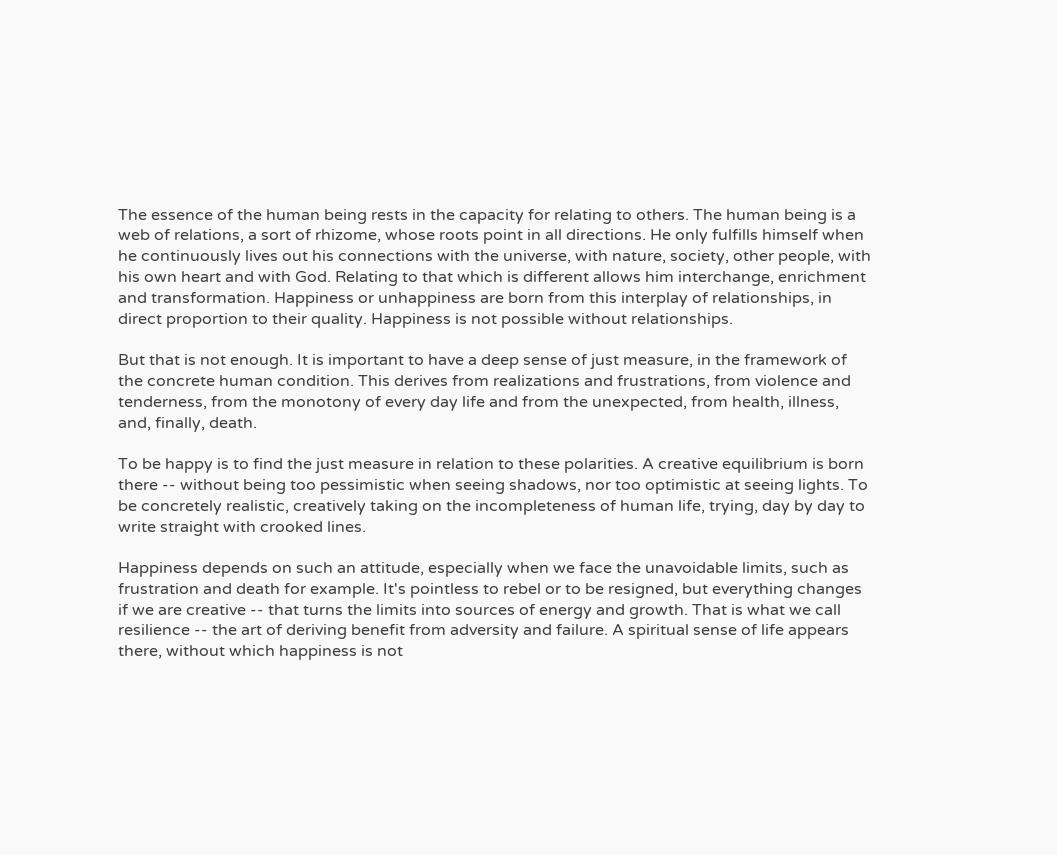The essence of the human being rests in the capacity for relating to others. The human being is a web of relations, a sort of rhizome, whose roots point in all directions. He only fulfills himself when he continuously lives out his connections with the universe, with nature, society, other people, with his own heart and with God. Relating to that which is different allows him interchange, enrichment and transformation. Happiness or unhappiness are born from this interplay of relationships, in direct proportion to their quality. Happiness is not possible without relationships.

But that is not enough. It is important to have a deep sense of just measure, in the framework of the concrete human condition. This derives from realizations and frustrations, from violence and tenderness, from the monotony of every day life and from the unexpected, from health, illness, and, finally, death.

To be happy is to find the just measure in relation to these polarities. A creative equilibrium is born there -- without being too pessimistic when seeing shadows, nor too optimistic at seeing lights. To be concretely realistic, creatively taking on the incompleteness of human life, trying, day by day to write straight with crooked lines.

Happiness depends on such an attitude, especially when we face the unavoidable limits, such as frustration and death for example. It's pointless to rebel or to be resigned, but everything changes if we are creative -- that turns the limits into sources of energy and growth. That is what we call resilience -- the art of deriving benefit from adversity and failure. A spiritual sense of life appears there, without which happiness is not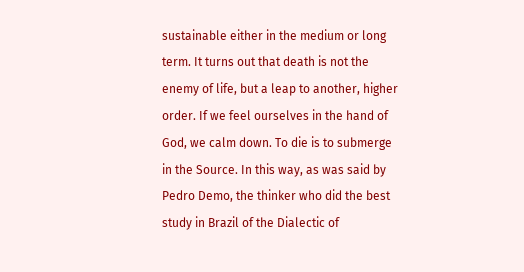sustainable either in the medium or long term. It turns out that death is not the enemy of life, but a leap to another, higher order. If we feel ourselves in the hand of God, we calm down. To die is to submerge in the Source. In this way, as was said by Pedro Demo, the thinker who did the best study in Brazil of the Dialectic of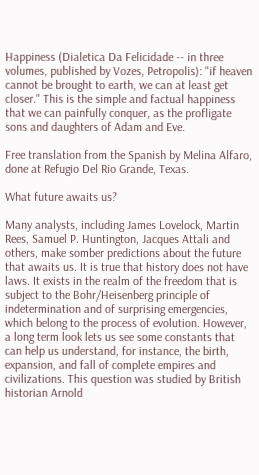Happiness (Dialetica Da Felicidade -- in three volumes, published by Vozes, Petropolis): "if heaven cannot be brought to earth, we can at least get closer." This is the simple and factual happiness that we can painfully conquer, as the profligate sons and daughters of Adam and Eve.

Free translation from the Spanish by Melina Alfaro, done at Refugio Del Rio Grande, Texas.

What future awaits us?

Many analysts, including James Lovelock, Martin Rees, Samuel P. Huntington, Jacques Attali and others, make somber predictions about the future that awaits us. It is true that history does not have laws. It exists in the realm of the freedom that is subject to the Bohr/Heisenberg principle of indetermination and of surprising emergencies, which belong to the process of evolution. However, a long term look lets us see some constants that can help us understand, for instance, the birth, expansion, and fall of complete empires and civilizations. This question was studied by British historian Arnold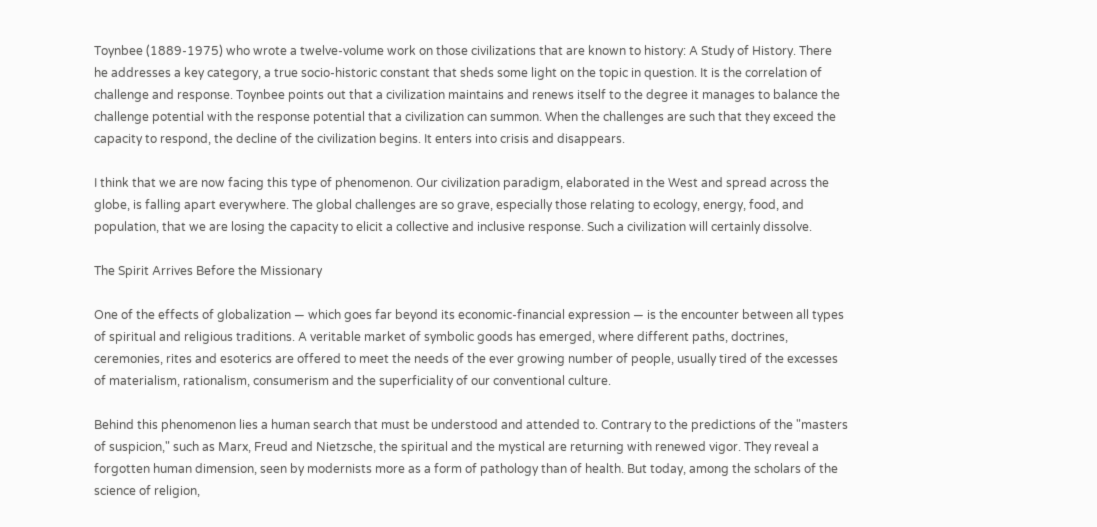Toynbee (1889-1975) who wrote a twelve-volume work on those civilizations that are known to history: A Study of History. There he addresses a key category, a true socio-historic constant that sheds some light on the topic in question. It is the correlation of challenge and response. Toynbee points out that a civilization maintains and renews itself to the degree it manages to balance the challenge potential with the response potential that a civilization can summon. When the challenges are such that they exceed the capacity to respond, the decline of the civilization begins. It enters into crisis and disappears.

I think that we are now facing this type of phenomenon. Our civilization paradigm, elaborated in the West and spread across the globe, is falling apart everywhere. The global challenges are so grave, especially those relating to ecology, energy, food, and population, that we are losing the capacity to elicit a collective and inclusive response. Such a civilization will certainly dissolve.

The Spirit Arrives Before the Missionary

One of the effects of globalization — which goes far beyond its economic-financial expression — is the encounter between all types of spiritual and religious traditions. A veritable market of symbolic goods has emerged, where different paths, doctrines, ceremonies, rites and esoterics are offered to meet the needs of the ever growing number of people, usually tired of the excesses of materialism, rationalism, consumerism and the superficiality of our conventional culture.

Behind this phenomenon lies a human search that must be understood and attended to. Contrary to the predictions of the "masters of suspicion," such as Marx, Freud and Nietzsche, the spiritual and the mystical are returning with renewed vigor. They reveal a forgotten human dimension, seen by modernists more as a form of pathology than of health. But today, among the scholars of the science of religion,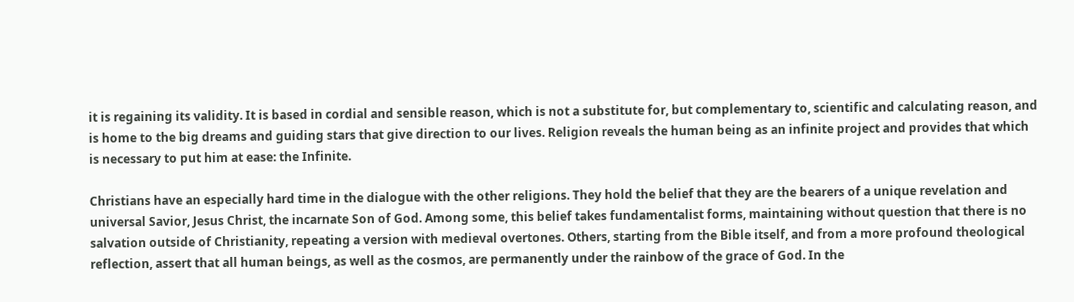it is regaining its validity. It is based in cordial and sensible reason, which is not a substitute for, but complementary to, scientific and calculating reason, and is home to the big dreams and guiding stars that give direction to our lives. Religion reveals the human being as an infinite project and provides that which is necessary to put him at ease: the Infinite.

Christians have an especially hard time in the dialogue with the other religions. They hold the belief that they are the bearers of a unique revelation and universal Savior, Jesus Christ, the incarnate Son of God. Among some, this belief takes fundamentalist forms, maintaining without question that there is no salvation outside of Christianity, repeating a version with medieval overtones. Others, starting from the Bible itself, and from a more profound theological reflection, assert that all human beings, as well as the cosmos, are permanently under the rainbow of the grace of God. In the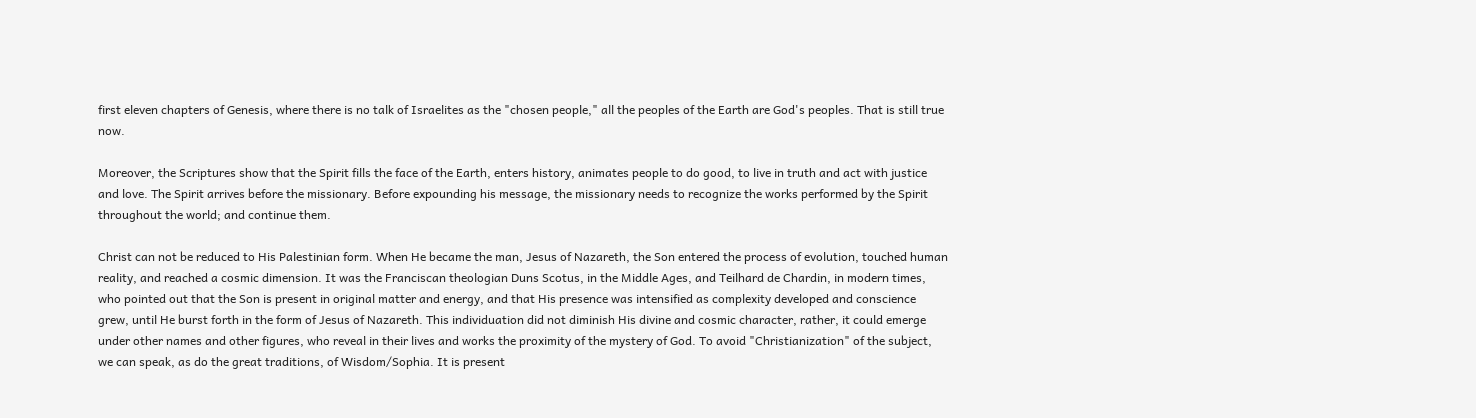first eleven chapters of Genesis, where there is no talk of Israelites as the "chosen people," all the peoples of the Earth are God's peoples. That is still true now.

Moreover, the Scriptures show that the Spirit fills the face of the Earth, enters history, animates people to do good, to live in truth and act with justice and love. The Spirit arrives before the missionary. Before expounding his message, the missionary needs to recognize the works performed by the Spirit throughout the world; and continue them.

Christ can not be reduced to His Palestinian form. When He became the man, Jesus of Nazareth, the Son entered the process of evolution, touched human reality, and reached a cosmic dimension. It was the Franciscan theologian Duns Scotus, in the Middle Ages, and Teilhard de Chardin, in modern times, who pointed out that the Son is present in original matter and energy, and that His presence was intensified as complexity developed and conscience grew, until He burst forth in the form of Jesus of Nazareth. This individuation did not diminish His divine and cosmic character, rather, it could emerge under other names and other figures, who reveal in their lives and works the proximity of the mystery of God. To avoid "Christianization" of the subject, we can speak, as do the great traditions, of Wisdom/Sophia. It is present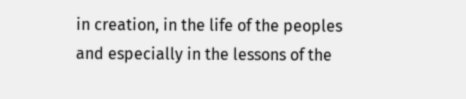in creation, in the life of the peoples and especially in the lessons of the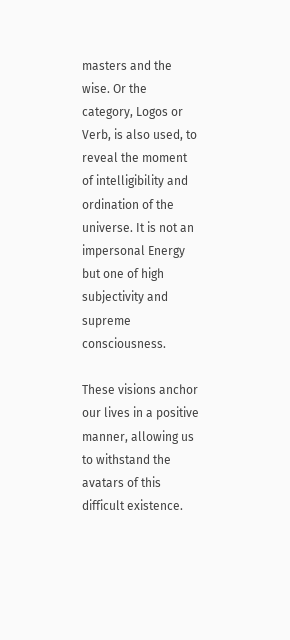masters and the wise. Or the category, Logos or Verb, is also used, to reveal the moment of intelligibility and ordination of the universe. It is not an impersonal Energy but one of high subjectivity and supreme consciousness.

These visions anchor our lives in a positive manner, allowing us to withstand the avatars of this difficult existence.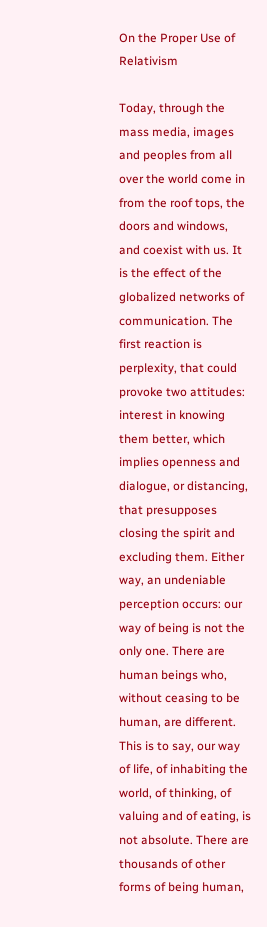On the Proper Use of Relativism

Today, through the mass media, images and peoples from all over the world come in from the roof tops, the doors and windows, and coexist with us. It is the effect of the globalized networks of communication. The first reaction is perplexity, that could provoke two attitudes: interest in knowing them better, which implies openness and dialogue, or distancing, that presupposes closing the spirit and excluding them. Either way, an undeniable perception occurs: our way of being is not the only one. There are human beings who, without ceasing to be human, are different. This is to say, our way of life, of inhabiting the world, of thinking, of valuing and of eating, is not absolute. There are thousands of other forms of being human,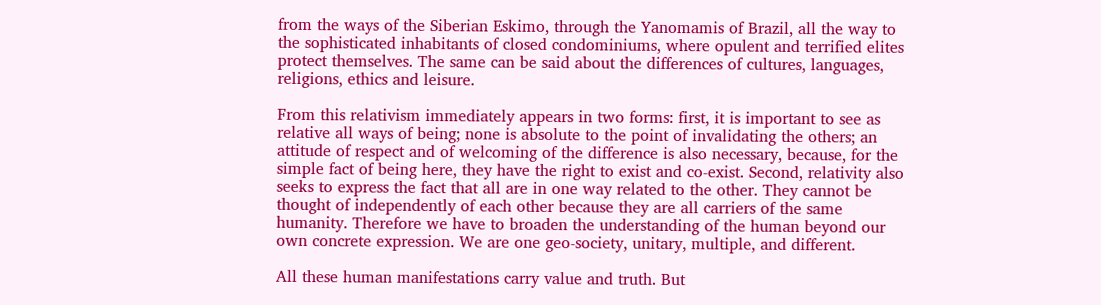from the ways of the Siberian Eskimo, through the Yanomamis of Brazil, all the way to the sophisticated inhabitants of closed condominiums, where opulent and terrified elites protect themselves. The same can be said about the differences of cultures, languages, religions, ethics and leisure.

From this relativism immediately appears in two forms: first, it is important to see as relative all ways of being; none is absolute to the point of invalidating the others; an attitude of respect and of welcoming of the difference is also necessary, because, for the simple fact of being here, they have the right to exist and co-exist. Second, relativity also seeks to express the fact that all are in one way related to the other. They cannot be thought of independently of each other because they are all carriers of the same humanity. Therefore we have to broaden the understanding of the human beyond our own concrete expression. We are one geo-society, unitary, multiple, and different.

All these human manifestations carry value and truth. But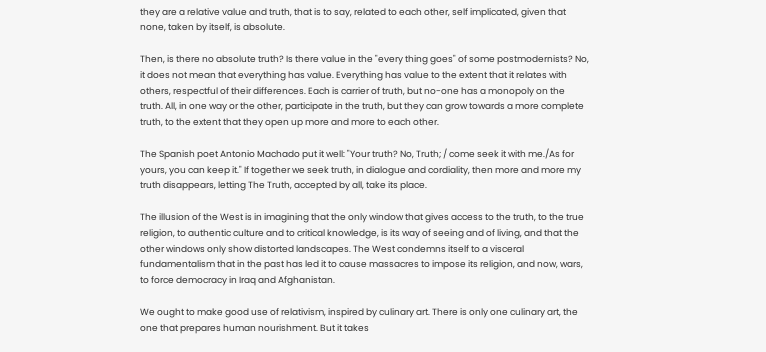they are a relative value and truth, that is to say, related to each other, self implicated, given that none, taken by itself, is absolute.

Then, is there no absolute truth? Is there value in the "every thing goes" of some postmodernists? No, it does not mean that everything has value. Everything has value to the extent that it relates with others, respectful of their differences. Each is carrier of truth, but no-one has a monopoly on the truth. All, in one way or the other, participate in the truth, but they can grow towards a more complete truth, to the extent that they open up more and more to each other.

The Spanish poet Antonio Machado put it well: "Your truth? No, Truth; / come seek it with me./As for yours, you can keep it." If together we seek truth, in dialogue and cordiality, then more and more my truth disappears, letting The Truth, accepted by all, take its place.

The illusion of the West is in imagining that the only window that gives access to the truth, to the true religion, to authentic culture and to critical knowledge, is its way of seeing and of living, and that the other windows only show distorted landscapes. The West condemns itself to a visceral fundamentalism that in the past has led it to cause massacres to impose its religion, and now, wars, to force democracy in Iraq and Afghanistan.

We ought to make good use of relativism, inspired by culinary art. There is only one culinary art, the one that prepares human nourishment. But it takes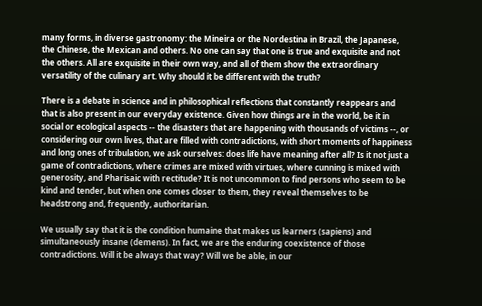many forms, in diverse gastronomy: the Mineira or the Nordestina in Brazil, the Japanese, the Chinese, the Mexican and others. No one can say that one is true and exquisite and not the others. All are exquisite in their own way, and all of them show the extraordinary versatility of the culinary art. Why should it be different with the truth?

There is a debate in science and in philosophical reflections that constantly reappears and that is also present in our everyday existence. Given how things are in the world, be it in social or ecological aspects -- the disasters that are happening with thousands of victims --, or considering our own lives, that are filled with contradictions, with short moments of happiness and long ones of tribulation, we ask ourselves: does life have meaning after all? Is it not just a game of contradictions, where crimes are mixed with virtues, where cunning is mixed with generosity, and Pharisaic with rectitude? It is not uncommon to find persons who seem to be kind and tender, but when one comes closer to them, they reveal themselves to be headstrong and, frequently, authoritarian.

We usually say that it is the condition humaine that makes us learners (sapiens) and simultaneously insane (demens). In fact, we are the enduring coexistence of those contradictions. Will it be always that way? Will we be able, in our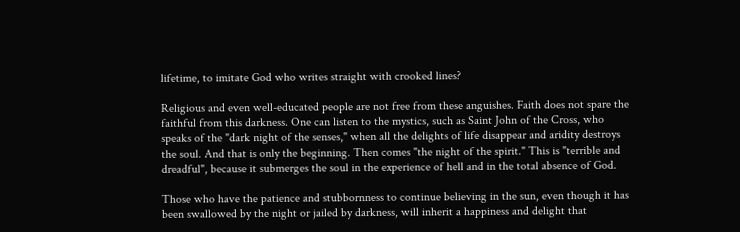lifetime, to imitate God who writes straight with crooked lines?

Religious and even well-educated people are not free from these anguishes. Faith does not spare the faithful from this darkness. One can listen to the mystics, such as Saint John of the Cross, who speaks of the "dark night of the senses," when all the delights of life disappear and aridity destroys the soul. And that is only the beginning. Then comes "the night of the spirit." This is "terrible and dreadful", because it submerges the soul in the experience of hell and in the total absence of God.

Those who have the patience and stubbornness to continue believing in the sun, even though it has been swallowed by the night or jailed by darkness, will inherit a happiness and delight that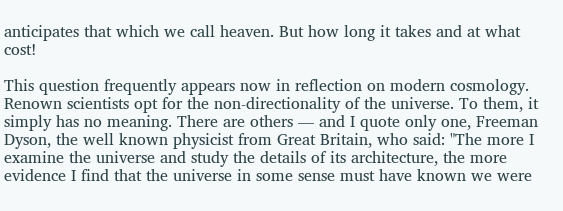anticipates that which we call heaven. But how long it takes and at what cost!

This question frequently appears now in reflection on modern cosmology. Renown scientists opt for the non-directionality of the universe. To them, it simply has no meaning. There are others — and I quote only one, Freeman Dyson, the well known physicist from Great Britain, who said: "The more I examine the universe and study the details of its architecture, the more evidence I find that the universe in some sense must have known we were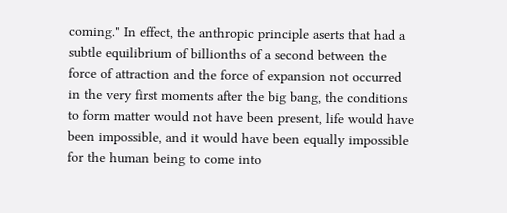coming." In effect, the anthropic principle aserts that had a subtle equilibrium of billionths of a second between the force of attraction and the force of expansion not occurred in the very first moments after the big bang, the conditions to form matter would not have been present, life would have been impossible, and it would have been equally impossible for the human being to come into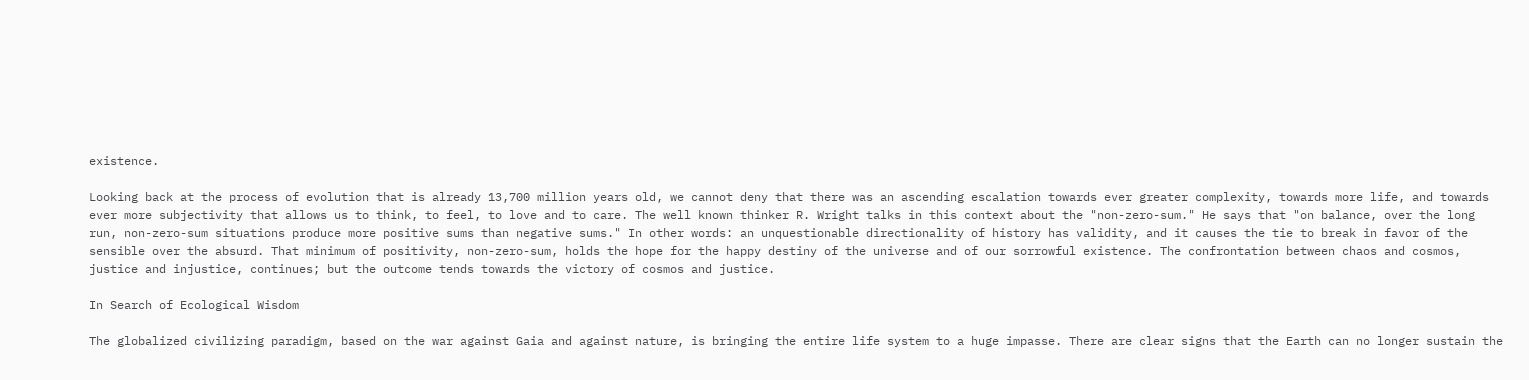existence.

Looking back at the process of evolution that is already 13,700 million years old, we cannot deny that there was an ascending escalation towards ever greater complexity, towards more life, and towards ever more subjectivity that allows us to think, to feel, to love and to care. The well known thinker R. Wright talks in this context about the "non-zero-sum." He says that "on balance, over the long run, non-zero-sum situations produce more positive sums than negative sums." In other words: an unquestionable directionality of history has validity, and it causes the tie to break in favor of the sensible over the absurd. That minimum of positivity, non-zero-sum, holds the hope for the happy destiny of the universe and of our sorrowful existence. The confrontation between chaos and cosmos, justice and injustice, continues; but the outcome tends towards the victory of cosmos and justice.

In Search of Ecological Wisdom

The globalized civilizing paradigm, based on the war against Gaia and against nature, is bringing the entire life system to a huge impasse. There are clear signs that the Earth can no longer sustain the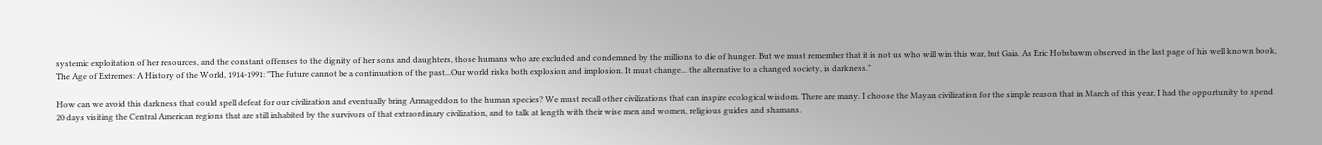systemic exploitation of her resources, and the constant offenses to the dignity of her sons and daughters, those humans who are excluded and condemned by the millions to die of hunger. But we must remember that it is not us who will win this war, but Gaia. As Eric Hobsbawm observed in the last page of his well known book, The Age of Extremes: A History of the World, 1914-1991: "The future cannot be a continuation of the past...Our world risks both explosion and implosion. It must change... the alternative to a changed society, is darkness."

How can we avoid this darkness that could spell defeat for our civilization and eventually bring Armageddon to the human species? We must recall other civilizations that can inspire ecological wisdom. There are many. I choose the Mayan civilization for the simple reason that in March of this year, I had the opportunity to spend 20 days visiting the Central American regions that are still inhabited by the survivors of that extraordinary civilization, and to talk at length with their wise men and women, religious guides and shamans.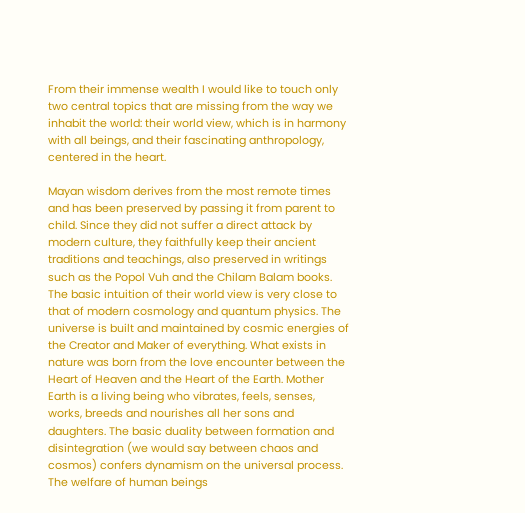From their immense wealth I would like to touch only two central topics that are missing from the way we inhabit the world: their world view, which is in harmony with all beings, and their fascinating anthropology, centered in the heart.

Mayan wisdom derives from the most remote times and has been preserved by passing it from parent to child. Since they did not suffer a direct attack by modern culture, they faithfully keep their ancient traditions and teachings, also preserved in writings such as the Popol Vuh and the Chilam Balam books. The basic intuition of their world view is very close to that of modern cosmology and quantum physics. The universe is built and maintained by cosmic energies of the Creator and Maker of everything. What exists in nature was born from the love encounter between the Heart of Heaven and the Heart of the Earth. Mother Earth is a living being who vibrates, feels, senses, works, breeds and nourishes all her sons and daughters. The basic duality between formation and disintegration (we would say between chaos and cosmos) confers dynamism on the universal process. The welfare of human beings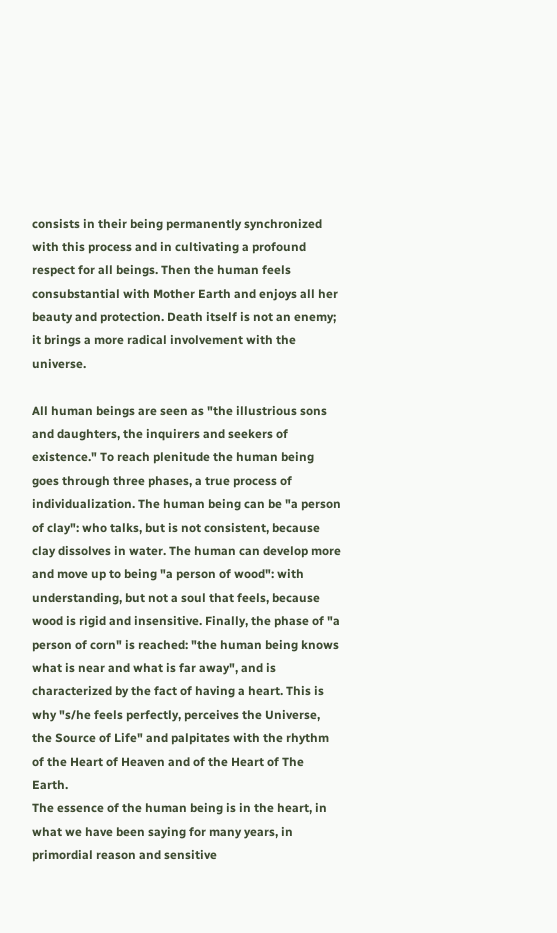consists in their being permanently synchronized with this process and in cultivating a profound respect for all beings. Then the human feels consubstantial with Mother Earth and enjoys all her beauty and protection. Death itself is not an enemy; it brings a more radical involvement with the universe.

All human beings are seen as "the illustrious sons and daughters, the inquirers and seekers of existence." To reach plenitude the human being goes through three phases, a true process of individualization. The human being can be "a person of clay": who talks, but is not consistent, because clay dissolves in water. The human can develop more and move up to being "a person of wood": with understanding, but not a soul that feels, because wood is rigid and insensitive. Finally, the phase of "a person of corn" is reached: "the human being knows what is near and what is far away", and is characterized by the fact of having a heart. This is why "s/he feels perfectly, perceives the Universe, the Source of Life" and palpitates with the rhythm of the Heart of Heaven and of the Heart of The Earth.
The essence of the human being is in the heart, in what we have been saying for many years, in primordial reason and sensitive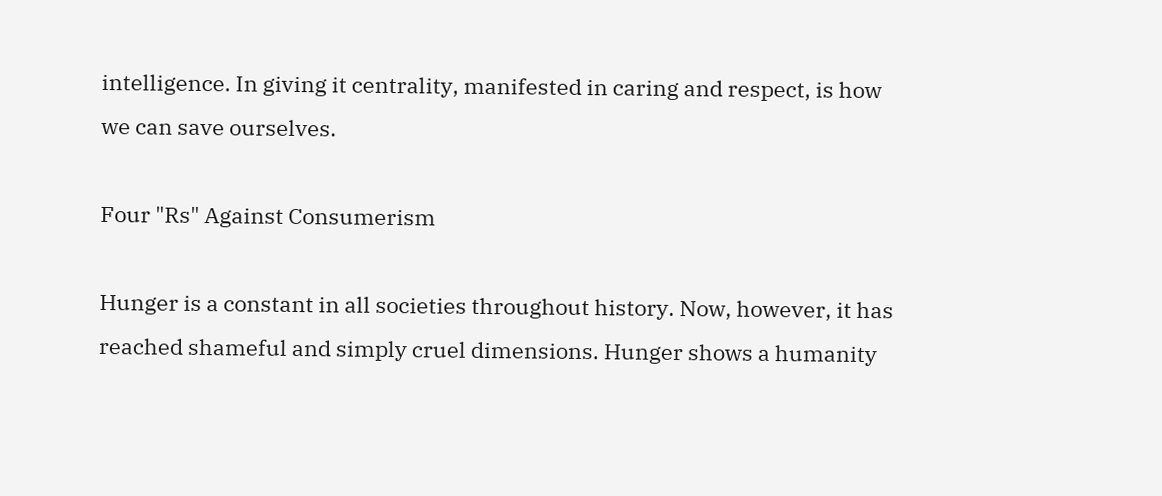intelligence. In giving it centrality, manifested in caring and respect, is how we can save ourselves.

Four "Rs" Against Consumerism

Hunger is a constant in all societies throughout history. Now, however, it has reached shameful and simply cruel dimensions. Hunger shows a humanity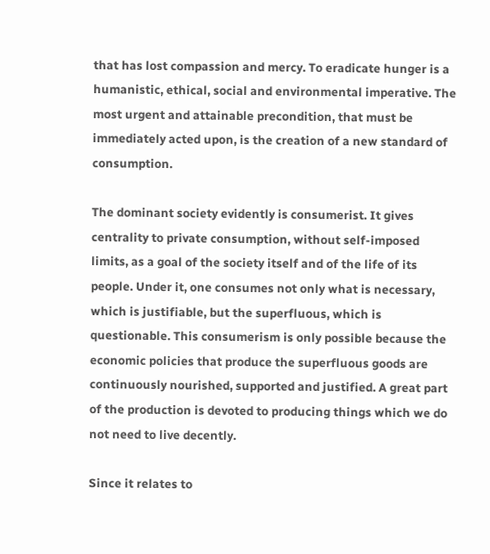that has lost compassion and mercy. To eradicate hunger is a humanistic, ethical, social and environmental imperative. The most urgent and attainable precondition, that must be immediately acted upon, is the creation of a new standard of consumption.

The dominant society evidently is consumerist. It gives centrality to private consumption, without self-imposed limits, as a goal of the society itself and of the life of its people. Under it, one consumes not only what is necessary, which is justifiable, but the superfluous, which is questionable. This consumerism is only possible because the economic policies that produce the superfluous goods are continuously nourished, supported and justified. A great part of the production is devoted to producing things which we do not need to live decently.

Since it relates to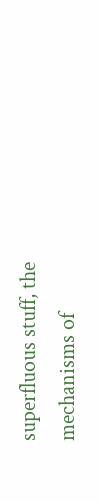superfluous stuff, the mechanisms of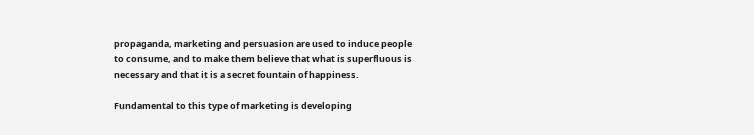propaganda, marketing and persuasion are used to induce people to consume, and to make them believe that what is superfluous is necessary and that it is a secret fountain of happiness.

Fundamental to this type of marketing is developing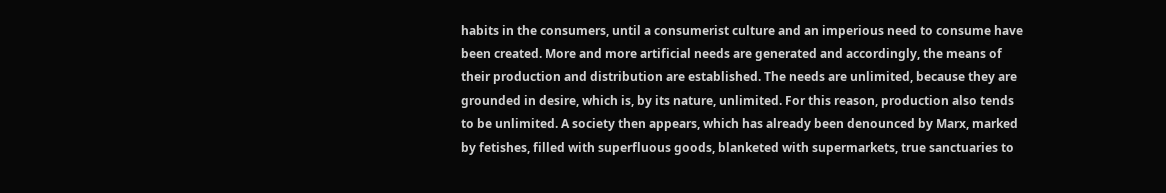habits in the consumers, until a consumerist culture and an imperious need to consume have been created. More and more artificial needs are generated and accordingly, the means of their production and distribution are established. The needs are unlimited, because they are grounded in desire, which is, by its nature, unlimited. For this reason, production also tends to be unlimited. A society then appears, which has already been denounced by Marx, marked by fetishes, filled with superfluous goods, blanketed with supermarkets, true sanctuaries to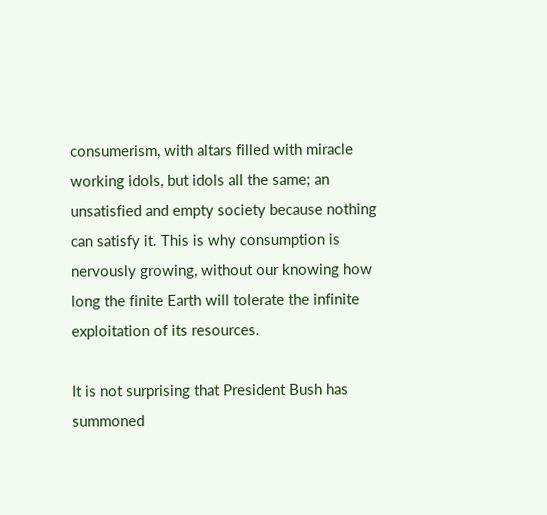consumerism, with altars filled with miracle working idols, but idols all the same; an unsatisfied and empty society because nothing can satisfy it. This is why consumption is nervously growing, without our knowing how long the finite Earth will tolerate the infinite exploitation of its resources.

It is not surprising that President Bush has summoned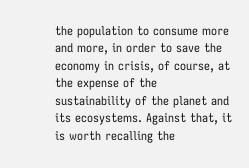the population to consume more and more, in order to save the economy in crisis, of course, at the expense of the sustainability of the planet and its ecosystems. Against that, it is worth recalling the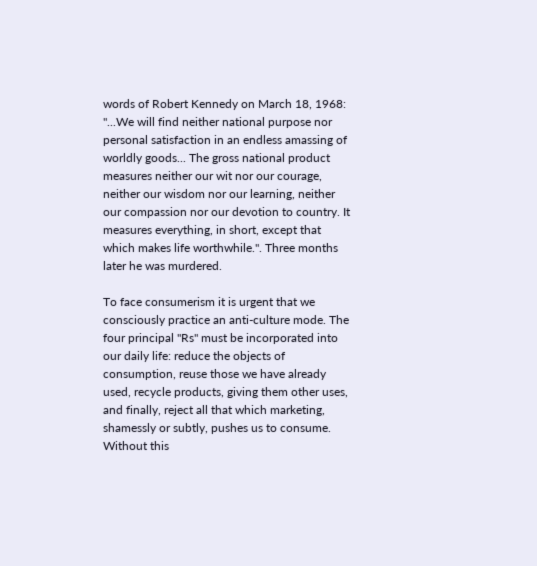words of Robert Kennedy on March 18, 1968: "...We will find neither national purpose nor personal satisfaction in an endless amassing of worldly goods... The gross national product measures neither our wit nor our courage, neither our wisdom nor our learning, neither our compassion nor our devotion to country. It measures everything, in short, except that which makes life worthwhile.". Three months later he was murdered.

To face consumerism it is urgent that we consciously practice an anti-culture mode. The four principal "Rs" must be incorporated into our daily life: reduce the objects of consumption, reuse those we have already used, recycle products, giving them other uses, and finally, reject all that which marketing, shamessly or subtly, pushes us to consume.
Without this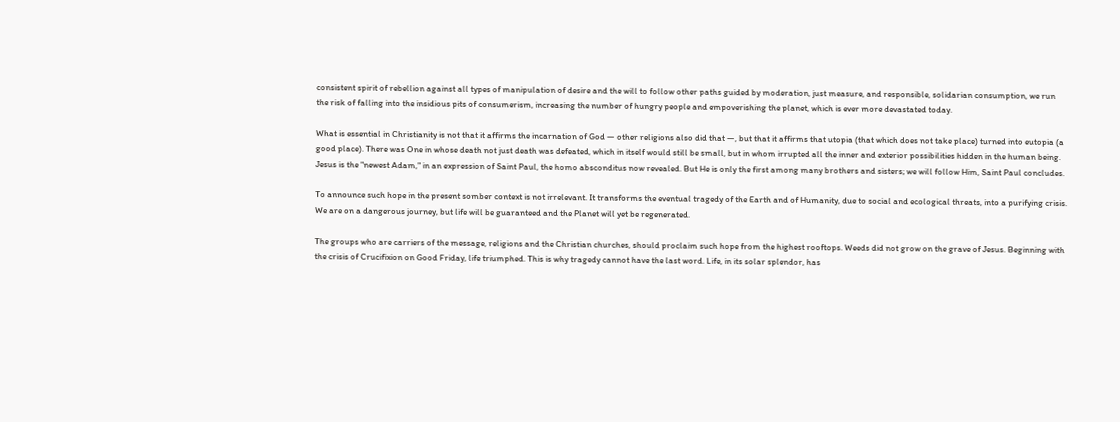consistent spirit of rebellion against all types of manipulation of desire and the will to follow other paths guided by moderation, just measure, and responsible, solidarian consumption, we run the risk of falling into the insidious pits of consumerism, increasing the number of hungry people and empoverishing the planet, which is ever more devastated today.

What is essential in Christianity is not that it affirms the incarnation of God — other religions also did that —, but that it affirms that utopia (that which does not take place) turned into eutopia (a good place). There was One in whose death not just death was defeated, which in itself would still be small, but in whom irrupted all the inner and exterior possibilities hidden in the human being. Jesus is the "newest Adam," in an expression of Saint Paul, the homo absconditus now revealed. But He is only the first among many brothers and sisters; we will follow Him, Saint Paul concludes.

To announce such hope in the present somber context is not irrelevant. It transforms the eventual tragedy of the Earth and of Humanity, due to social and ecological threats, into a purifying crisis. We are on a dangerous journey, but life will be guaranteed and the Planet will yet be regenerated.

The groups who are carriers of the message, religions and the Christian churches, should proclaim such hope from the highest rooftops. Weeds did not grow on the grave of Jesus. Beginning with the crisis of Crucifixion on Good Friday, life triumphed. This is why tragedy cannot have the last word. Life, in its solar splendor, has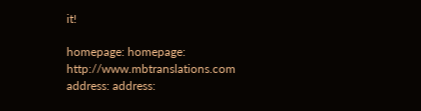it!

homepage: homepage: http://www.mbtranslations.com
address: address: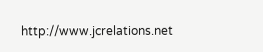http://www.jcrelations.net